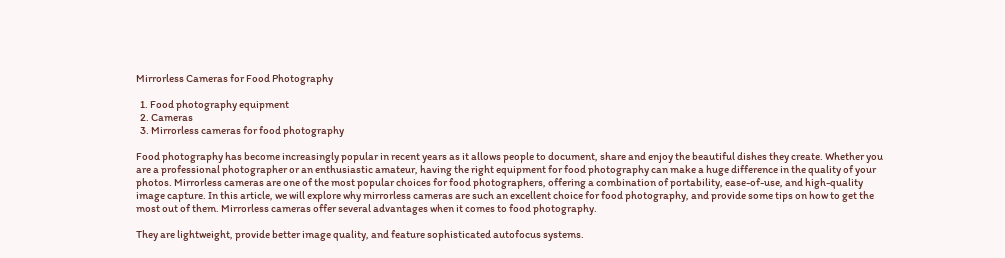Mirrorless Cameras for Food Photography

  1. Food photography equipment
  2. Cameras
  3. Mirrorless cameras for food photography

Food photography has become increasingly popular in recent years as it allows people to document, share and enjoy the beautiful dishes they create. Whether you are a professional photographer or an enthusiastic amateur, having the right equipment for food photography can make a huge difference in the quality of your photos. Mirrorless cameras are one of the most popular choices for food photographers, offering a combination of portability, ease-of-use, and high-quality image capture. In this article, we will explore why mirrorless cameras are such an excellent choice for food photography, and provide some tips on how to get the most out of them. Mirrorless cameras offer several advantages when it comes to food photography.

They are lightweight, provide better image quality, and feature sophisticated autofocus systems.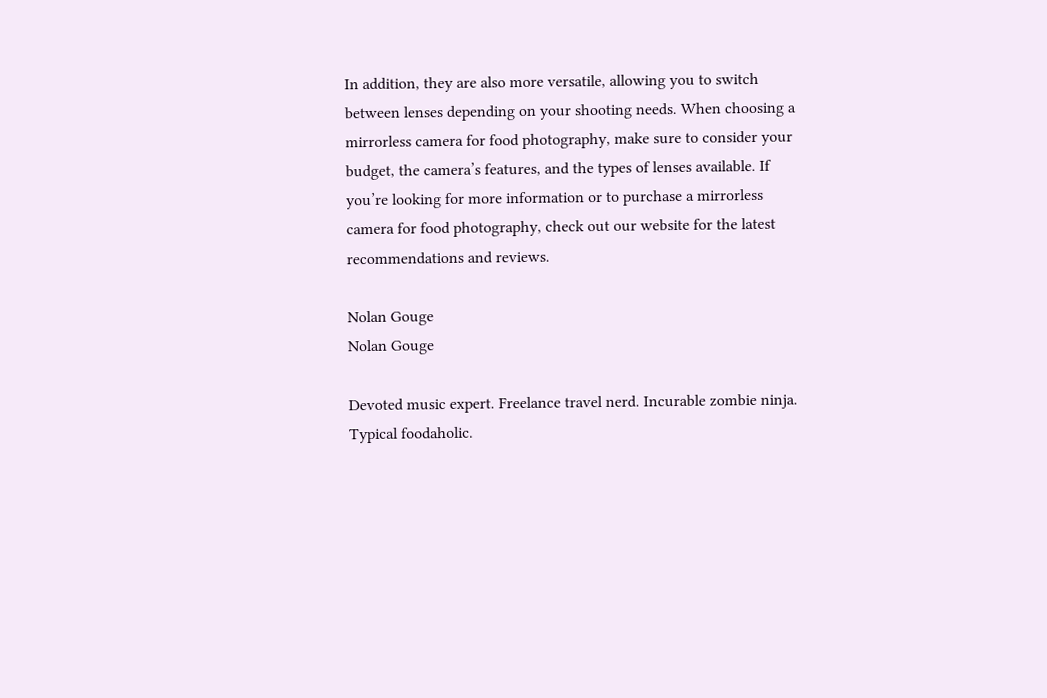In addition, they are also more versatile, allowing you to switch between lenses depending on your shooting needs. When choosing a mirrorless camera for food photography, make sure to consider your budget, the camera’s features, and the types of lenses available. If you’re looking for more information or to purchase a mirrorless camera for food photography, check out our website for the latest recommendations and reviews.

Nolan Gouge
Nolan Gouge

Devoted music expert. Freelance travel nerd. Incurable zombie ninja. Typical foodaholic.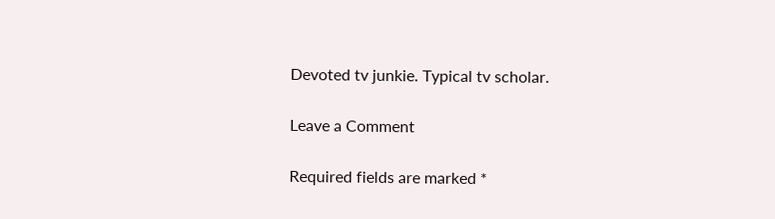Devoted tv junkie. Typical tv scholar.

Leave a Comment

Required fields are marked *